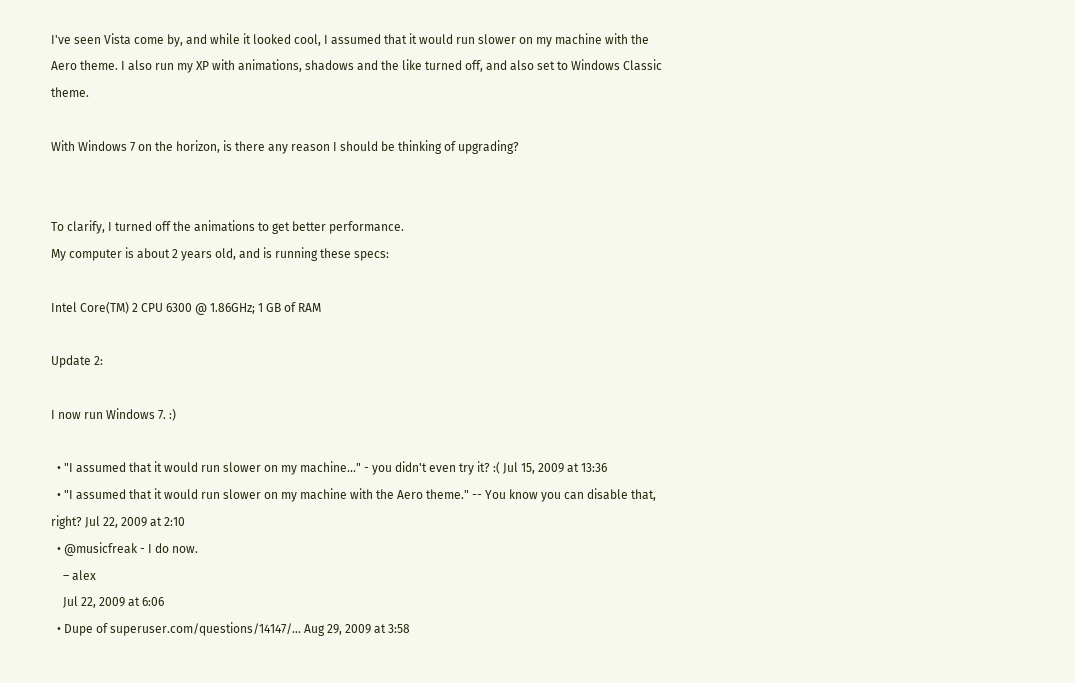I've seen Vista come by, and while it looked cool, I assumed that it would run slower on my machine with the Aero theme. I also run my XP with animations, shadows and the like turned off, and also set to Windows Classic theme.

With Windows 7 on the horizon, is there any reason I should be thinking of upgrading?


To clarify, I turned off the animations to get better performance.
My computer is about 2 years old, and is running these specs:

Intel Core(TM) 2 CPU 6300 @ 1.86GHz; 1 GB of RAM

Update 2:

I now run Windows 7. :)

  • "I assumed that it would run slower on my machine..." - you didn't even try it? :( Jul 15, 2009 at 13:36
  • "I assumed that it would run slower on my machine with the Aero theme." -- You know you can disable that, right? Jul 22, 2009 at 2:10
  • @musicfreak - I do now.
    – alex
    Jul 22, 2009 at 6:06
  • Dupe of superuser.com/questions/14147/… Aug 29, 2009 at 3:58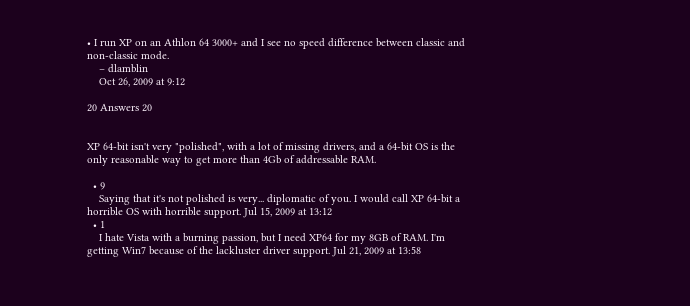• I run XP on an Athlon 64 3000+ and I see no speed difference between classic and non-classic mode.
    – dlamblin
    Oct 26, 2009 at 9:12

20 Answers 20


XP 64-bit isn't very "polished", with a lot of missing drivers, and a 64-bit OS is the only reasonable way to get more than 4Gb of addressable RAM.

  • 9
    Saying that it's not polished is very... diplomatic of you. I would call XP 64-bit a horrible OS with horrible support. Jul 15, 2009 at 13:12
  • 1
    I hate Vista with a burning passion, but I need XP64 for my 8GB of RAM. I'm getting Win7 because of the lackluster driver support. Jul 21, 2009 at 13:58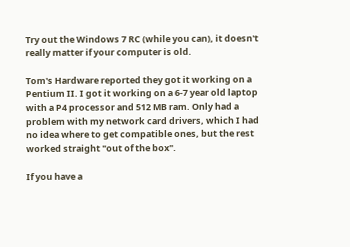Try out the Windows 7 RC (while you can), it doesn't really matter if your computer is old.

Tom's Hardware reported they got it working on a Pentium II. I got it working on a 6-7 year old laptop with a P4 processor and 512 MB ram. Only had a problem with my network card drivers, which I had no idea where to get compatible ones, but the rest worked straight "out of the box".

If you have a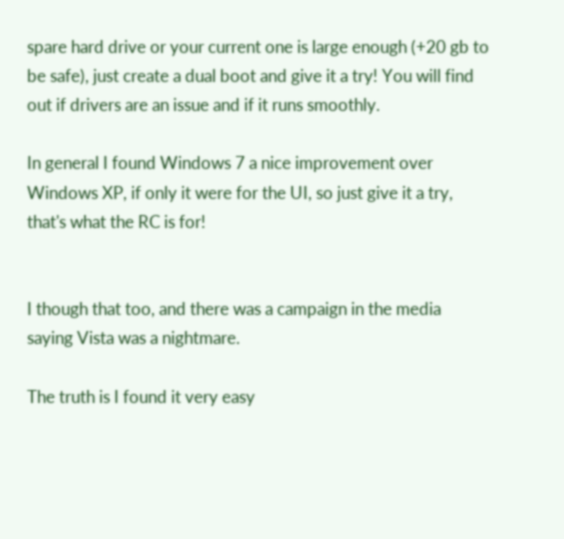spare hard drive or your current one is large enough (+20 gb to be safe), just create a dual boot and give it a try! You will find out if drivers are an issue and if it runs smoothly.

In general I found Windows 7 a nice improvement over Windows XP, if only it were for the UI, so just give it a try, that's what the RC is for!


I though that too, and there was a campaign in the media saying Vista was a nightmare.

The truth is I found it very easy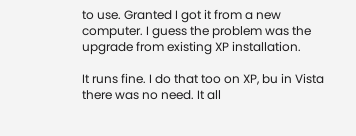to use. Granted I got it from a new computer. I guess the problem was the upgrade from existing XP installation.

It runs fine. I do that too on XP, bu in Vista there was no need. It all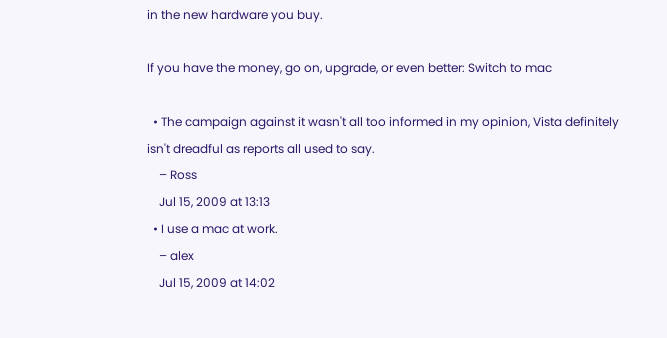in the new hardware you buy.

If you have the money, go on, upgrade, or even better: Switch to mac

  • The campaign against it wasn't all too informed in my opinion, Vista definitely isn't dreadful as reports all used to say.
    – Ross
    Jul 15, 2009 at 13:13
  • I use a mac at work.
    – alex
    Jul 15, 2009 at 14:02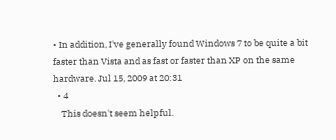• In addition, I've generally found Windows 7 to be quite a bit faster than Vista and as fast or faster than XP on the same hardware. Jul 15, 2009 at 20:31
  • 4
    This doesn't seem helpful.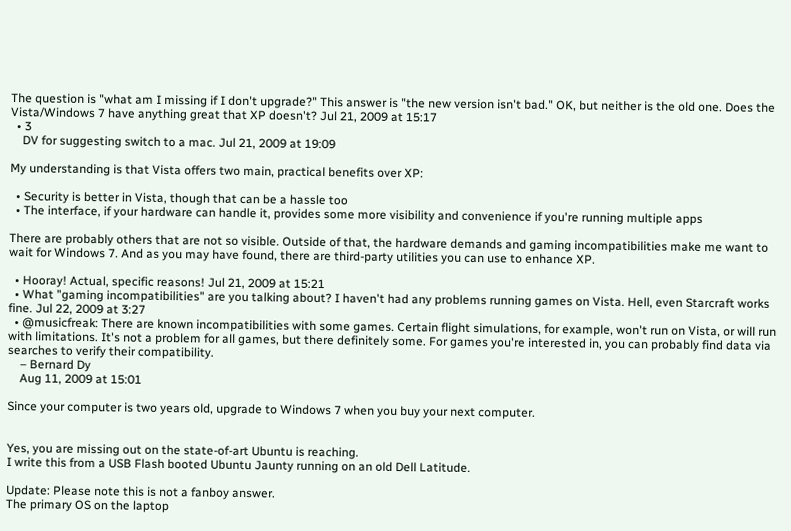The question is "what am I missing if I don't upgrade?" This answer is "the new version isn't bad." OK, but neither is the old one. Does the Vista/Windows 7 have anything great that XP doesn't? Jul 21, 2009 at 15:17
  • 3
    DV for suggesting switch to a mac. Jul 21, 2009 at 19:09

My understanding is that Vista offers two main, practical benefits over XP:

  • Security is better in Vista, though that can be a hassle too
  • The interface, if your hardware can handle it, provides some more visibility and convenience if you're running multiple apps

There are probably others that are not so visible. Outside of that, the hardware demands and gaming incompatibilities make me want to wait for Windows 7. And as you may have found, there are third-party utilities you can use to enhance XP.

  • Hooray! Actual, specific reasons! Jul 21, 2009 at 15:21
  • What "gaming incompatibilities" are you talking about? I haven't had any problems running games on Vista. Hell, even Starcraft works fine. Jul 22, 2009 at 3:27
  • @musicfreak: There are known incompatibilities with some games. Certain flight simulations, for example, won't run on Vista, or will run with limitations. It's not a problem for all games, but there definitely some. For games you're interested in, you can probably find data via searches to verify their compatibility.
    – Bernard Dy
    Aug 11, 2009 at 15:01

Since your computer is two years old, upgrade to Windows 7 when you buy your next computer.


Yes, you are missing out on the state-of-art Ubuntu is reaching.
I write this from a USB Flash booted Ubuntu Jaunty running on an old Dell Latitude.

Update: Please note this is not a fanboy answer.
The primary OS on the laptop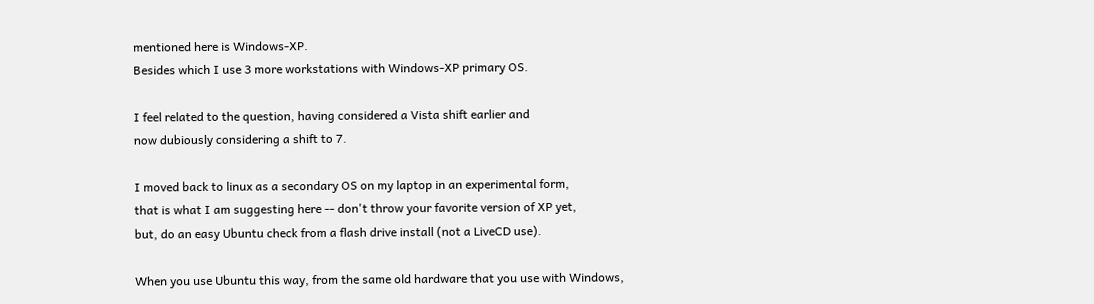mentioned here is Windows-XP.
Besides which I use 3 more workstations with Windows-XP primary OS.

I feel related to the question, having considered a Vista shift earlier and
now dubiously considering a shift to 7.

I moved back to linux as a secondary OS on my laptop in an experimental form,
that is what I am suggesting here -- don't throw your favorite version of XP yet,
but, do an easy Ubuntu check from a flash drive install (not a LiveCD use).

When you use Ubuntu this way, from the same old hardware that you use with Windows,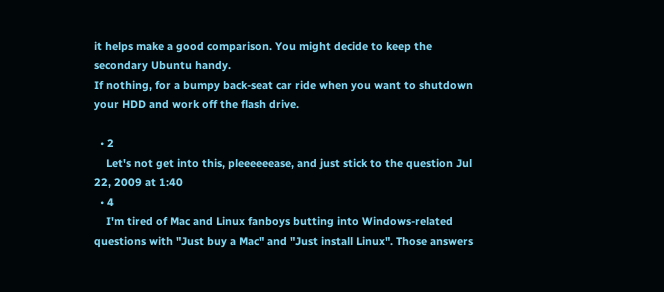it helps make a good comparison. You might decide to keep the secondary Ubuntu handy.
If nothing, for a bumpy back-seat car ride when you want to shutdown your HDD and work off the flash drive.

  • 2
    Let's not get into this, pleeeeeease, and just stick to the question Jul 22, 2009 at 1:40
  • 4
    I'm tired of Mac and Linux fanboys butting into Windows-related questions with "Just buy a Mac" and "Just install Linux". Those answers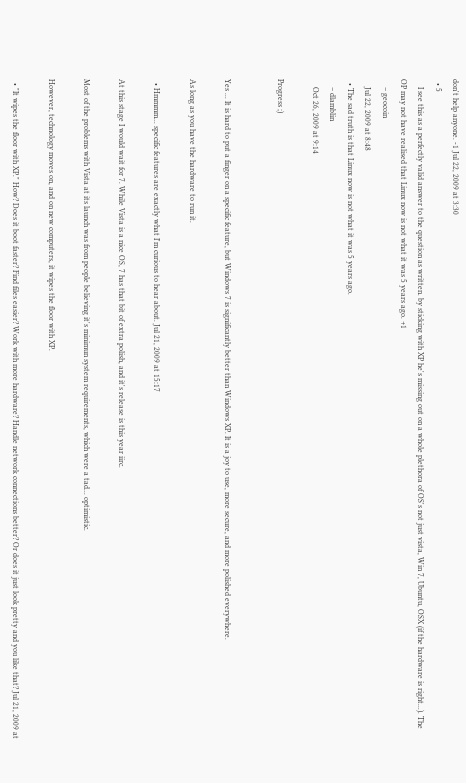don't help anyone. -1 Jul 22, 2009 at 3:30
  • 5
    I see this as a perfectly valid answer to the question as written. by sticking with XP he's missing out on a whole plethora of OS's not just vista, Win 7, Ubuntu, OSX (if the hardware is right...). The OP may not have realised that Linux now is not what it was 5 years ago. +1
    – geocoin
    Jul 22, 2009 at 8:48
  • The sad truth is that Linux now is not what it was 5 years ago.
    – dlamblin
    Oct 26, 2009 at 9:14

Progress ;)


Yes ... It is hard to put a finger on a specific feature, but Windows 7 is significantly better than Windows XP. It is a joy to use, more secure, and more polished everywhere.

As long as you have the hardware to run it.

  • Hmmmm... specific features are exactly what I'm curious to hear about. Jul 21, 2009 at 15:17

At this stage I would wait for 7. While Vista is a nice OS, 7 has that bit of extra polish, and it's release is this year iirc.

Most of the problems with Vista at its launch was from people believing it's minimun system requirements, which were a tad... optimistic.

However, technology moves on, and on new computers, it wipes the floor with XP.

  • "It wipes the floor with XP." How? Does it boot faster? Find files easier? Work with more hardware? Handle network connections better? Or does it just look pretty and you like that? Jul 21, 2009 at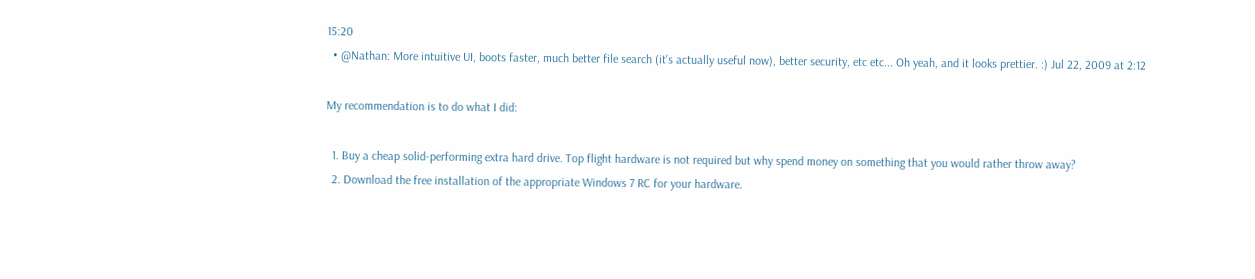15:20
  • @Nathan: More intuitive UI, boots faster, much better file search (it's actually useful now), better security, etc etc... Oh yeah, and it looks prettier. :) Jul 22, 2009 at 2:12

My recommendation is to do what I did:

  1. Buy a cheap solid-performing extra hard drive. Top flight hardware is not required but why spend money on something that you would rather throw away?
  2. Download the free installation of the appropriate Windows 7 RC for your hardware.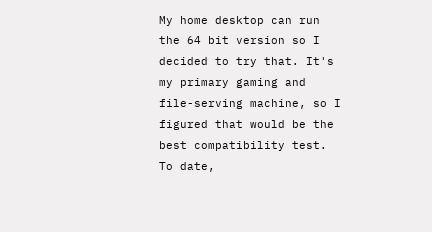My home desktop can run the 64 bit version so I decided to try that. It's my primary gaming and file-serving machine, so I figured that would be the best compatibility test. To date,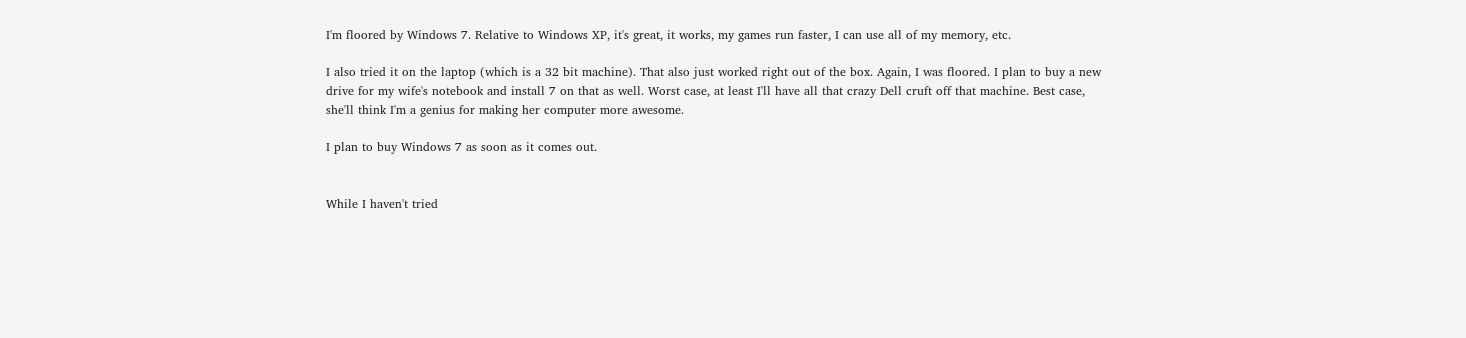I'm floored by Windows 7. Relative to Windows XP, it's great, it works, my games run faster, I can use all of my memory, etc.

I also tried it on the laptop (which is a 32 bit machine). That also just worked right out of the box. Again, I was floored. I plan to buy a new drive for my wife's notebook and install 7 on that as well. Worst case, at least I'll have all that crazy Dell cruft off that machine. Best case, she'll think I'm a genius for making her computer more awesome.

I plan to buy Windows 7 as soon as it comes out.


While I haven't tried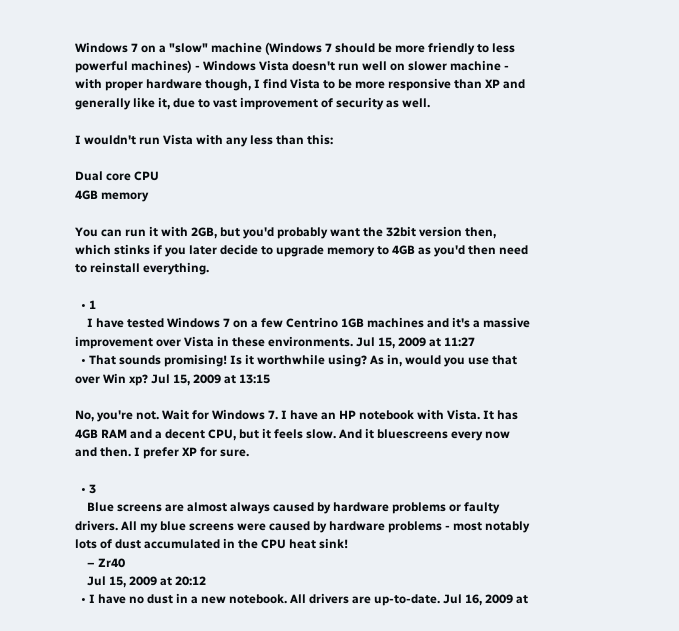Windows 7 on a "slow" machine (Windows 7 should be more friendly to less powerful machines) - Windows Vista doesn't run well on slower machine - with proper hardware though, I find Vista to be more responsive than XP and generally like it, due to vast improvement of security as well.

I wouldn't run Vista with any less than this:

Dual core CPU
4GB memory

You can run it with 2GB, but you'd probably want the 32bit version then, which stinks if you later decide to upgrade memory to 4GB as you'd then need to reinstall everything.

  • 1
    I have tested Windows 7 on a few Centrino 1GB machines and it's a massive improvement over Vista in these environments. Jul 15, 2009 at 11:27
  • That sounds promising! Is it worthwhile using? As in, would you use that over Win xp? Jul 15, 2009 at 13:15

No, you're not. Wait for Windows 7. I have an HP notebook with Vista. It has 4GB RAM and a decent CPU, but it feels slow. And it bluescreens every now and then. I prefer XP for sure.

  • 3
    Blue screens are almost always caused by hardware problems or faulty drivers. All my blue screens were caused by hardware problems - most notably lots of dust accumulated in the CPU heat sink!
    – Zr40
    Jul 15, 2009 at 20:12
  • I have no dust in a new notebook. All drivers are up-to-date. Jul 16, 2009 at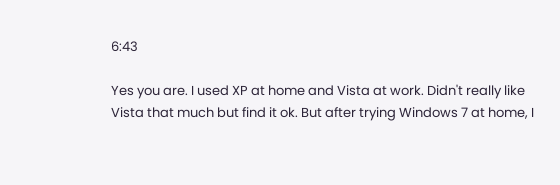6:43

Yes you are. I used XP at home and Vista at work. Didn't really like Vista that much but find it ok. But after trying Windows 7 at home, I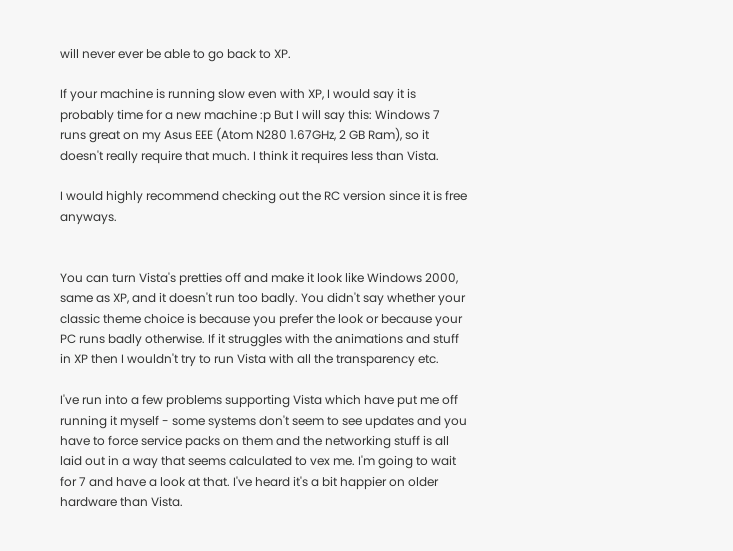will never ever be able to go back to XP.

If your machine is running slow even with XP, I would say it is probably time for a new machine :p But I will say this: Windows 7 runs great on my Asus EEE (Atom N280 1.67GHz, 2 GB Ram), so it doesn't really require that much. I think it requires less than Vista.

I would highly recommend checking out the RC version since it is free anyways.


You can turn Vista's pretties off and make it look like Windows 2000, same as XP, and it doesn't run too badly. You didn't say whether your classic theme choice is because you prefer the look or because your PC runs badly otherwise. If it struggles with the animations and stuff in XP then I wouldn't try to run Vista with all the transparency etc.

I've run into a few problems supporting Vista which have put me off running it myself - some systems don't seem to see updates and you have to force service packs on them and the networking stuff is all laid out in a way that seems calculated to vex me. I'm going to wait for 7 and have a look at that. I've heard it's a bit happier on older hardware than Vista.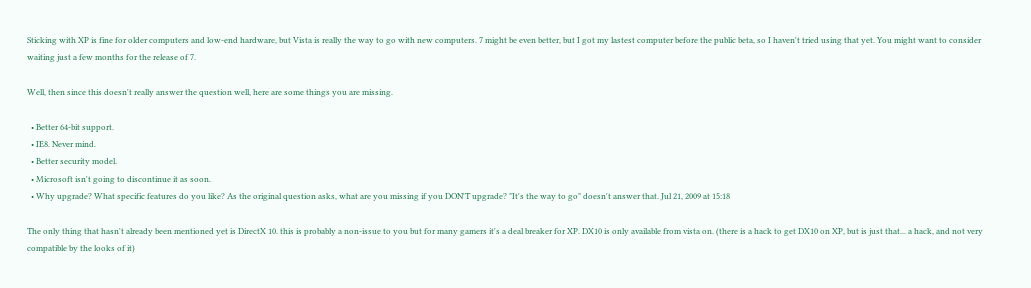Sticking with XP is fine for older computers and low-end hardware, but Vista is really the way to go with new computers. 7 might be even better, but I got my lastest computer before the public beta, so I haven't tried using that yet. You might want to consider waiting just a few months for the release of 7.

Well, then since this doesn't really answer the question well, here are some things you are missing.

  • Better 64-bit support.
  • IE8. Never mind.
  • Better security model.
  • Microsoft isn't going to discontinue it as soon.
  • Why upgrade? What specific features do you like? As the original question asks, what are you missing if you DON'T upgrade? "It's the way to go" doesn't answer that. Jul 21, 2009 at 15:18

The only thing that hasn't already been mentioned yet is DirectX 10. this is probably a non-issue to you but for many gamers it's a deal breaker for XP. DX10 is only available from vista on. (there is a hack to get DX10 on XP, but is just that... a hack, and not very compatible by the looks of it)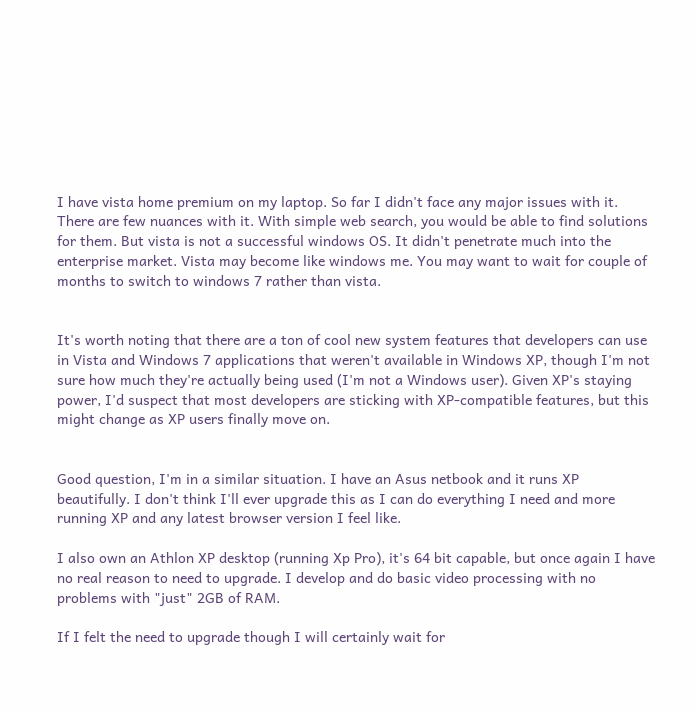I have vista home premium on my laptop. So far I didn't face any major issues with it. There are few nuances with it. With simple web search, you would be able to find solutions for them. But vista is not a successful windows OS. It didn't penetrate much into the enterprise market. Vista may become like windows me. You may want to wait for couple of months to switch to windows 7 rather than vista.


It's worth noting that there are a ton of cool new system features that developers can use in Vista and Windows 7 applications that weren't available in Windows XP, though I'm not sure how much they're actually being used (I'm not a Windows user). Given XP's staying power, I'd suspect that most developers are sticking with XP-compatible features, but this might change as XP users finally move on.


Good question, I'm in a similar situation. I have an Asus netbook and it runs XP beautifully. I don't think I'll ever upgrade this as I can do everything I need and more running XP and any latest browser version I feel like.

I also own an Athlon XP desktop (running Xp Pro), it's 64 bit capable, but once again I have no real reason to need to upgrade. I develop and do basic video processing with no problems with "just" 2GB of RAM.

If I felt the need to upgrade though I will certainly wait for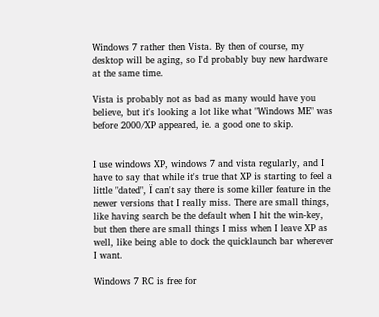Windows 7 rather then Vista. By then of course, my desktop will be aging, so I'd probably buy new hardware at the same time.

Vista is probably not as bad as many would have you believe, but it's looking a lot like what "Windows ME" was before 2000/XP appeared, ie. a good one to skip.


I use windows XP, windows 7 and vista regularly, and I have to say that while it's true that XP is starting to feel a little "dated", Ï can't say there is some killer feature in the newer versions that I really miss. There are small things, like having search be the default when I hit the win-key, but then there are small things I miss when I leave XP as well, like being able to dock the quicklaunch bar wherever I want.

Windows 7 RC is free for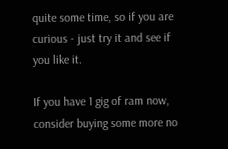quite some time, so if you are curious - just try it and see if you like it.

If you have 1 gig of ram now, consider buying some more no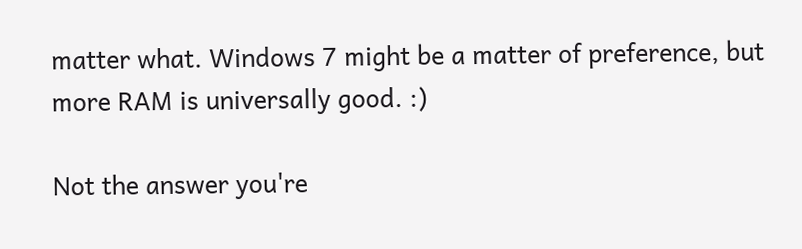matter what. Windows 7 might be a matter of preference, but more RAM is universally good. :)

Not the answer you're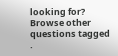looking for? Browse other questions tagged .